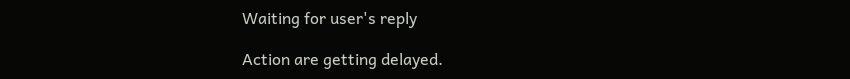Waiting for user's reply

Action are getting delayed.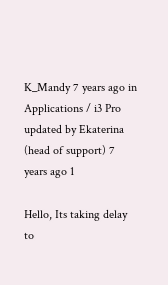K_Mandy 7 years ago in Applications / i3 Pro updated by Ekaterina (head of support) 7 years ago 1

Hello, Its taking delay to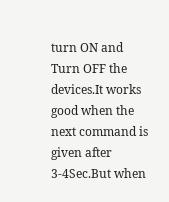turn ON and Turn OFF the devices.It works good when the next command is given after 3-4Sec.But when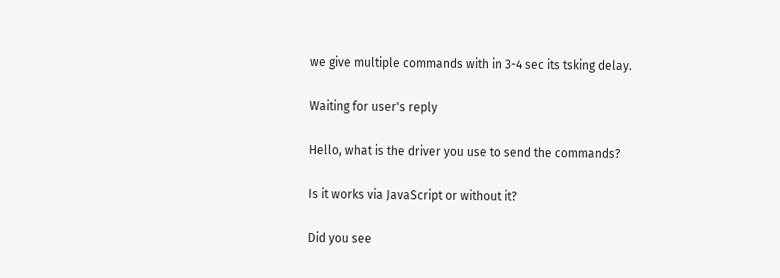we give multiple commands with in 3-4 sec its tsking delay.

Waiting for user's reply

Hello, what is the driver you use to send the commands?

Is it works via JavaScript or without it?

Did you see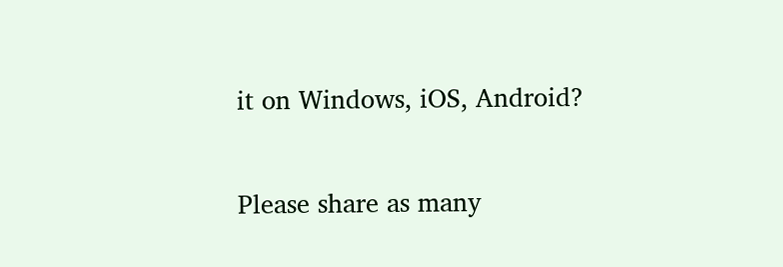it on Windows, iOS, Android?

Please share as many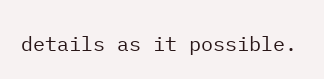details as it possible.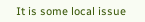It is some local issue